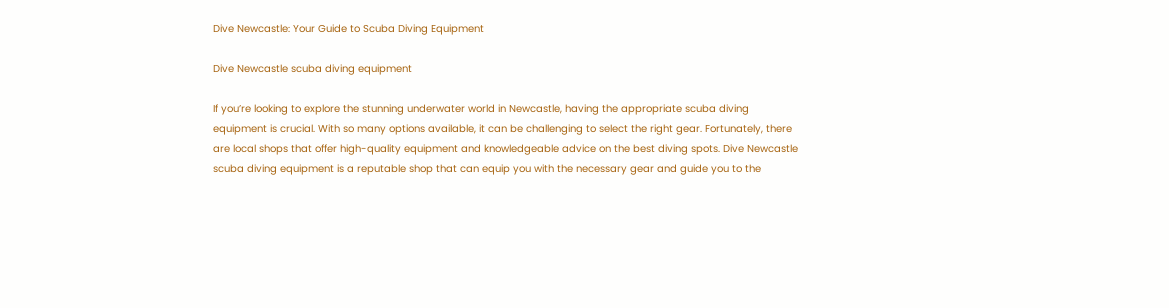Dive Newcastle: Your Guide to Scuba Diving Equipment

Dive Newcastle scuba diving equipment

If you’re looking to explore the stunning underwater world in Newcastle, having the appropriate scuba diving equipment is crucial. With so many options available, it can be challenging to select the right gear. Fortunately, there are local shops that offer high-quality equipment and knowledgeable advice on the best diving spots. Dive Newcastle scuba diving equipment is a reputable shop that can equip you with the necessary gear and guide you to the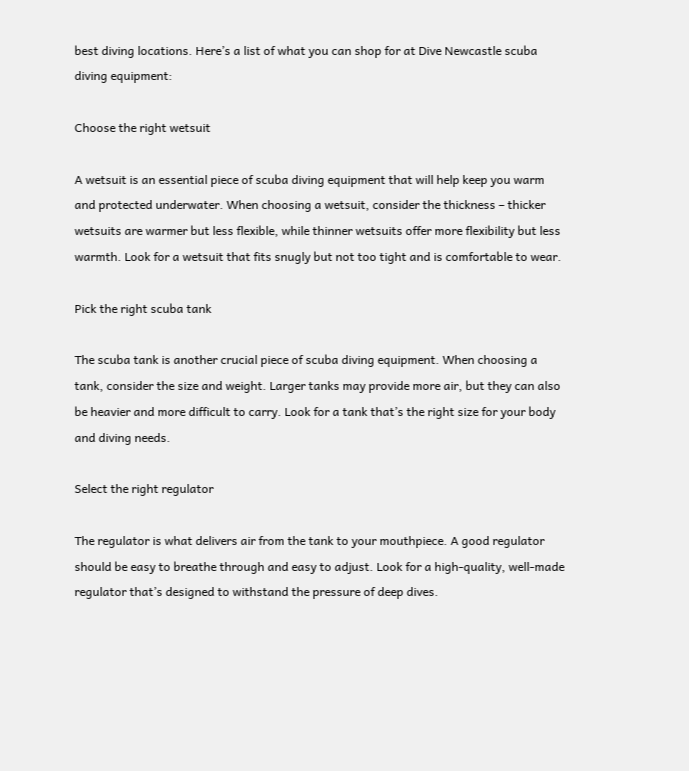best diving locations. Here’s a list of what you can shop for at Dive Newcastle scuba diving equipment:

Choose the right wetsuit

A wetsuit is an essential piece of scuba diving equipment that will help keep you warm and protected underwater. When choosing a wetsuit, consider the thickness – thicker wetsuits are warmer but less flexible, while thinner wetsuits offer more flexibility but less warmth. Look for a wetsuit that fits snugly but not too tight and is comfortable to wear.

Pick the right scuba tank

The scuba tank is another crucial piece of scuba diving equipment. When choosing a tank, consider the size and weight. Larger tanks may provide more air, but they can also be heavier and more difficult to carry. Look for a tank that’s the right size for your body and diving needs.

Select the right regulator

The regulator is what delivers air from the tank to your mouthpiece. A good regulator should be easy to breathe through and easy to adjust. Look for a high-quality, well-made regulator that’s designed to withstand the pressure of deep dives.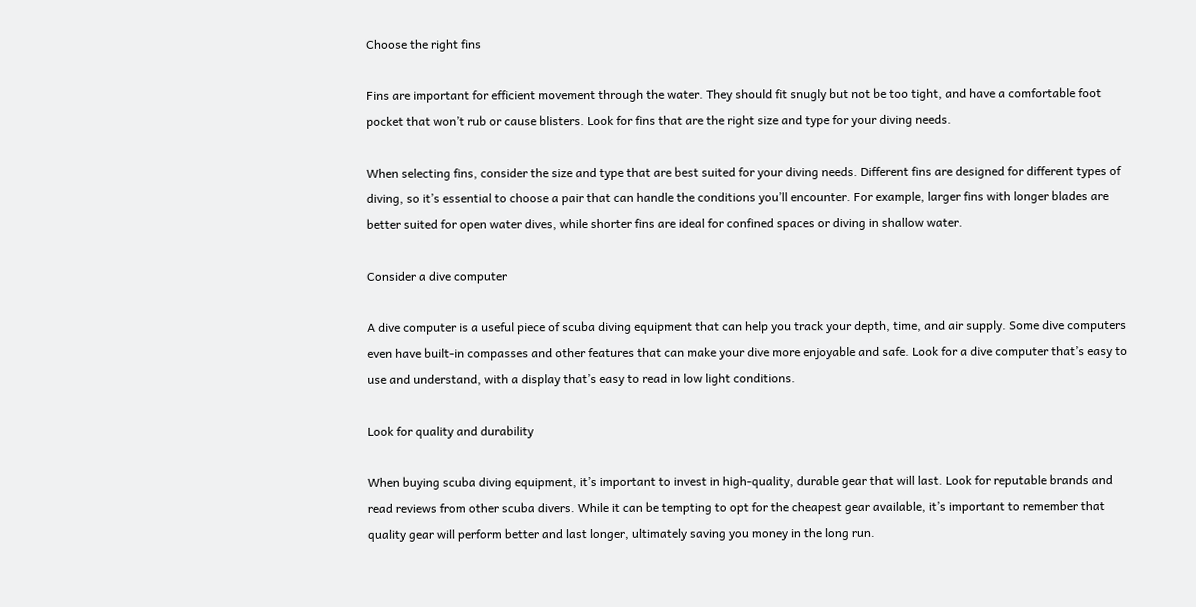Choose the right fins

Fins are important for efficient movement through the water. They should fit snugly but not be too tight, and have a comfortable foot pocket that won’t rub or cause blisters. Look for fins that are the right size and type for your diving needs.

When selecting fins, consider the size and type that are best suited for your diving needs. Different fins are designed for different types of diving, so it’s essential to choose a pair that can handle the conditions you’ll encounter. For example, larger fins with longer blades are better suited for open water dives, while shorter fins are ideal for confined spaces or diving in shallow water.

Consider a dive computer

A dive computer is a useful piece of scuba diving equipment that can help you track your depth, time, and air supply. Some dive computers even have built-in compasses and other features that can make your dive more enjoyable and safe. Look for a dive computer that’s easy to use and understand, with a display that’s easy to read in low light conditions.

Look for quality and durability

When buying scuba diving equipment, it’s important to invest in high-quality, durable gear that will last. Look for reputable brands and read reviews from other scuba divers. While it can be tempting to opt for the cheapest gear available, it’s important to remember that quality gear will perform better and last longer, ultimately saving you money in the long run.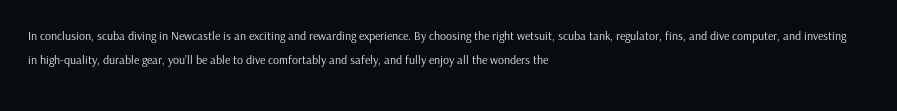In conclusion, scuba diving in Newcastle is an exciting and rewarding experience. By choosing the right wetsuit, scuba tank, regulator, fins, and dive computer, and investing in high-quality, durable gear, you’ll be able to dive comfortably and safely, and fully enjoy all the wonders the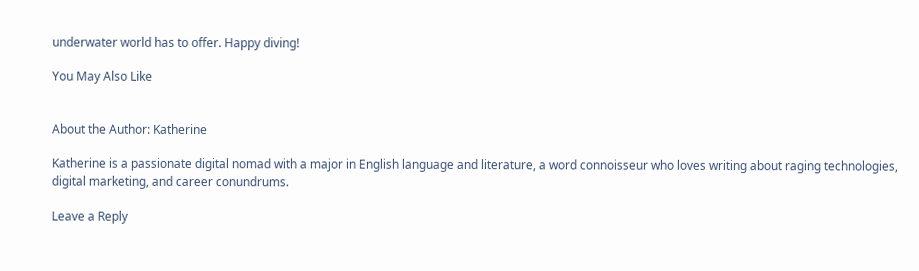underwater world has to offer. Happy diving!

You May Also Like


About the Author: Katherine

Katherine is a passionate digital nomad with a major in English language and literature, a word connoisseur who loves writing about raging technologies, digital marketing, and career conundrums.

Leave a Reply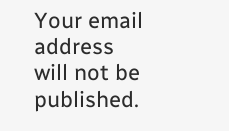Your email address will not be published.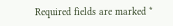Required fields are marked *